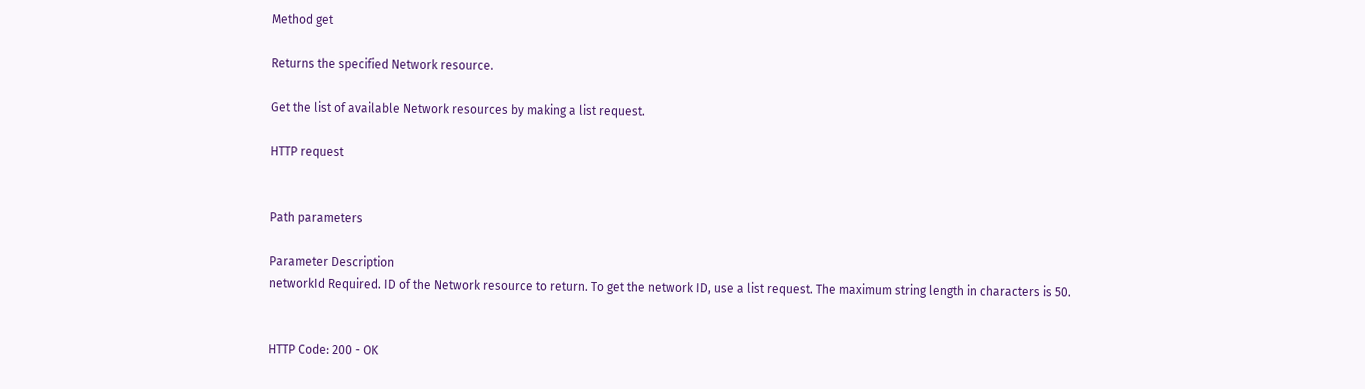Method get

Returns the specified Network resource.

Get the list of available Network resources by making a list request.

HTTP request


Path parameters

Parameter Description
networkId Required. ID of the Network resource to return. To get the network ID, use a list request. The maximum string length in characters is 50.


HTTP Code: 200 - OK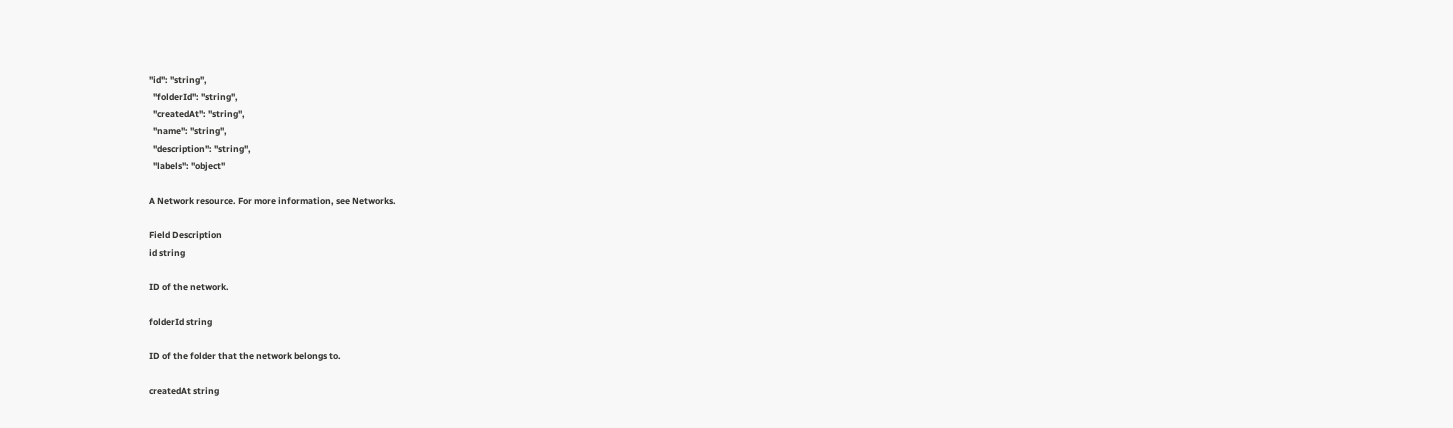"id": "string",
  "folderId": "string",
  "createdAt": "string",
  "name": "string",
  "description": "string",
  "labels": "object"

A Network resource. For more information, see Networks.

Field Description
id string

ID of the network.

folderId string

ID of the folder that the network belongs to.

createdAt string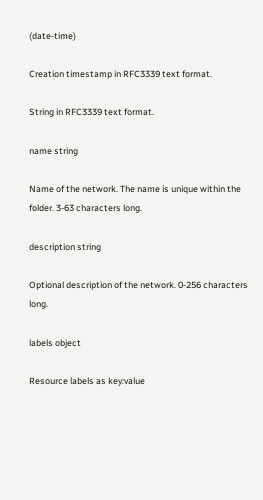(date-time)

Creation timestamp in RFC3339 text format.

String in RFC3339 text format.

name string

Name of the network. The name is unique within the folder. 3-63 characters long.

description string

Optional description of the network. 0-256 characters long.

labels object

Resource labels as key:value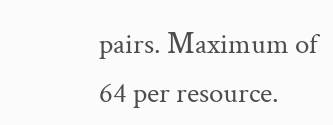pairs. Мaximum of 64 per resource.